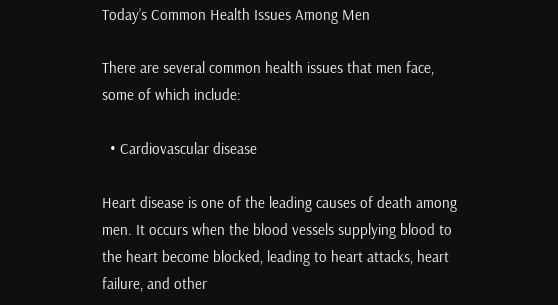Today’s Common Health Issues Among Men

There are several common health issues that men face, some of which include:

  • Cardiovascular disease

Heart disease is one of the leading causes of death among men. It occurs when the blood vessels supplying blood to the heart become blocked, leading to heart attacks, heart failure, and other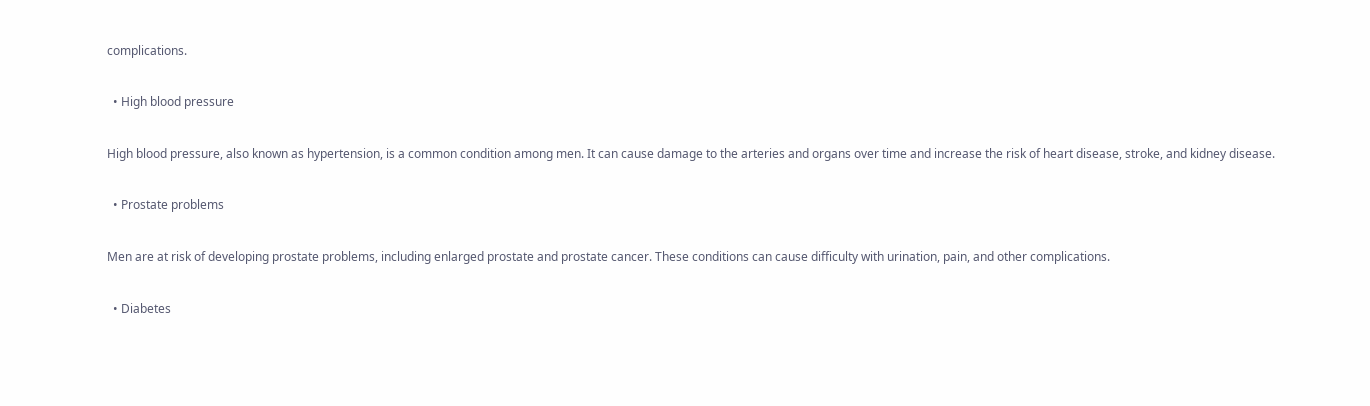complications.

  • High blood pressure

High blood pressure, also known as hypertension, is a common condition among men. It can cause damage to the arteries and organs over time and increase the risk of heart disease, stroke, and kidney disease.

  • Prostate problems

Men are at risk of developing prostate problems, including enlarged prostate and prostate cancer. These conditions can cause difficulty with urination, pain, and other complications.

  • Diabetes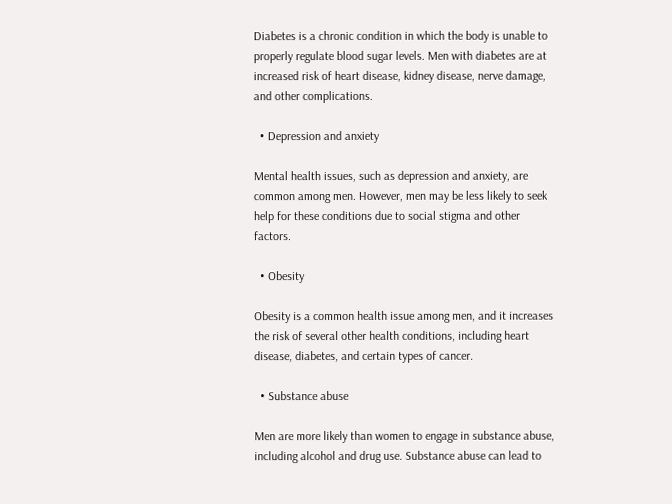Diabetes is a chronic condition in which the body is unable to properly regulate blood sugar levels. Men with diabetes are at increased risk of heart disease, kidney disease, nerve damage, and other complications.

  • Depression and anxiety

Mental health issues, such as depression and anxiety, are common among men. However, men may be less likely to seek help for these conditions due to social stigma and other factors.

  • Obesity

Obesity is a common health issue among men, and it increases the risk of several other health conditions, including heart disease, diabetes, and certain types of cancer.

  • Substance abuse

Men are more likely than women to engage in substance abuse, including alcohol and drug use. Substance abuse can lead to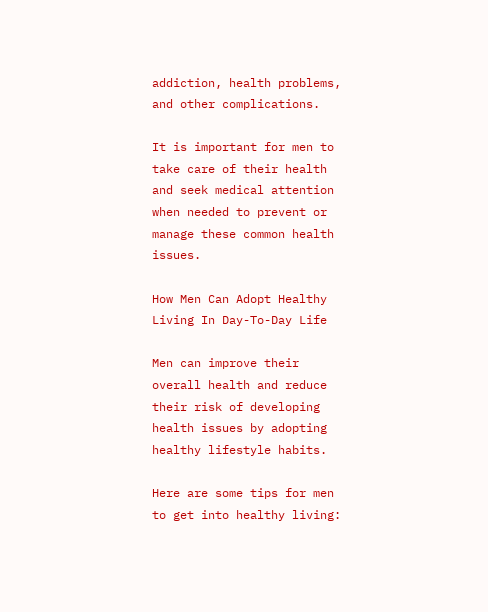addiction, health problems, and other complications.

It is important for men to take care of their health and seek medical attention when needed to prevent or manage these common health issues.

How Men Can Adopt Healthy Living In Day-To-Day Life

Men can improve their overall health and reduce their risk of developing health issues by adopting healthy lifestyle habits.

Here are some tips for men to get into healthy living: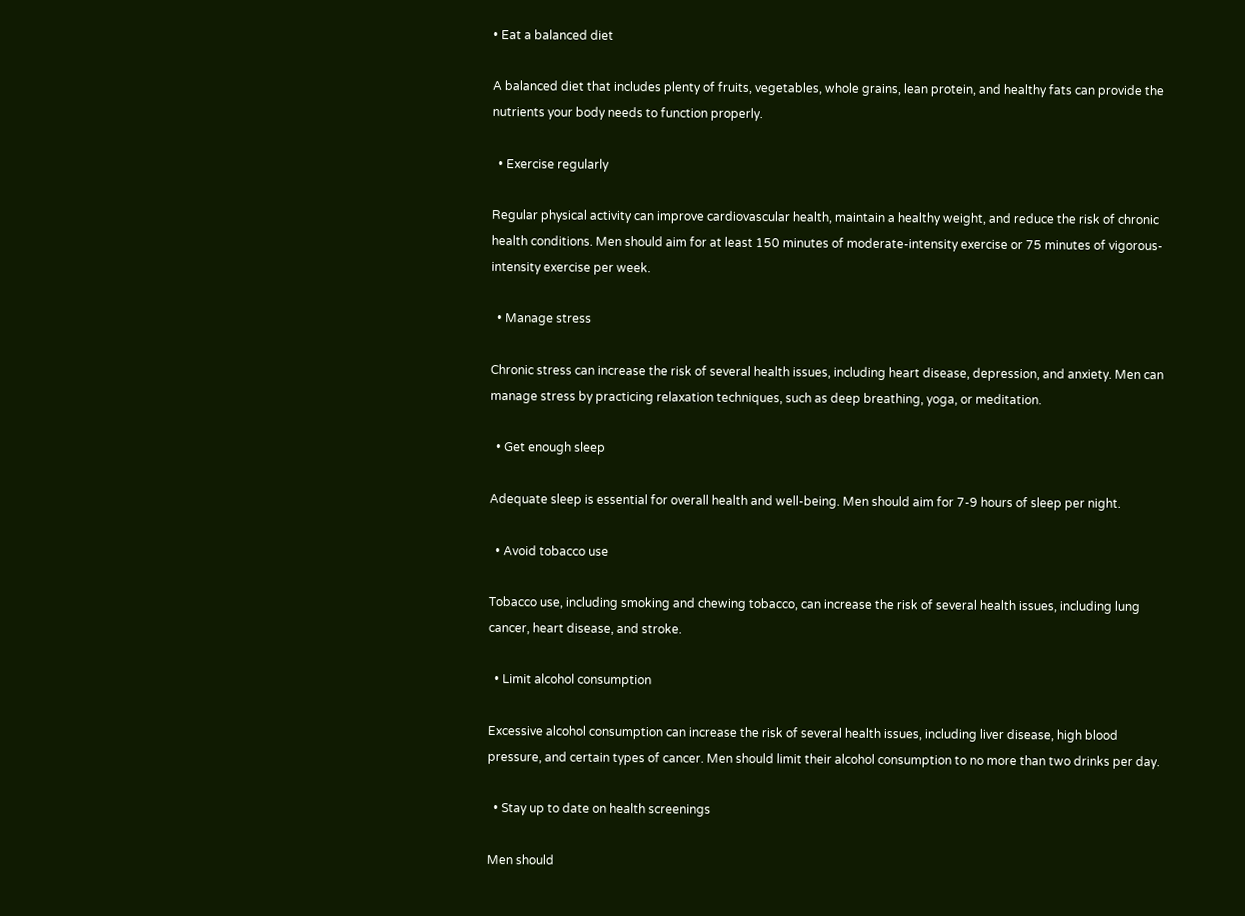• Eat a balanced diet

A balanced diet that includes plenty of fruits, vegetables, whole grains, lean protein, and healthy fats can provide the nutrients your body needs to function properly.

  • Exercise regularly

Regular physical activity can improve cardiovascular health, maintain a healthy weight, and reduce the risk of chronic health conditions. Men should aim for at least 150 minutes of moderate-intensity exercise or 75 minutes of vigorous-intensity exercise per week.

  • Manage stress

Chronic stress can increase the risk of several health issues, including heart disease, depression, and anxiety. Men can manage stress by practicing relaxation techniques, such as deep breathing, yoga, or meditation.

  • Get enough sleep

Adequate sleep is essential for overall health and well-being. Men should aim for 7-9 hours of sleep per night.

  • Avoid tobacco use

Tobacco use, including smoking and chewing tobacco, can increase the risk of several health issues, including lung cancer, heart disease, and stroke.

  • Limit alcohol consumption

Excessive alcohol consumption can increase the risk of several health issues, including liver disease, high blood pressure, and certain types of cancer. Men should limit their alcohol consumption to no more than two drinks per day.

  • Stay up to date on health screenings

Men should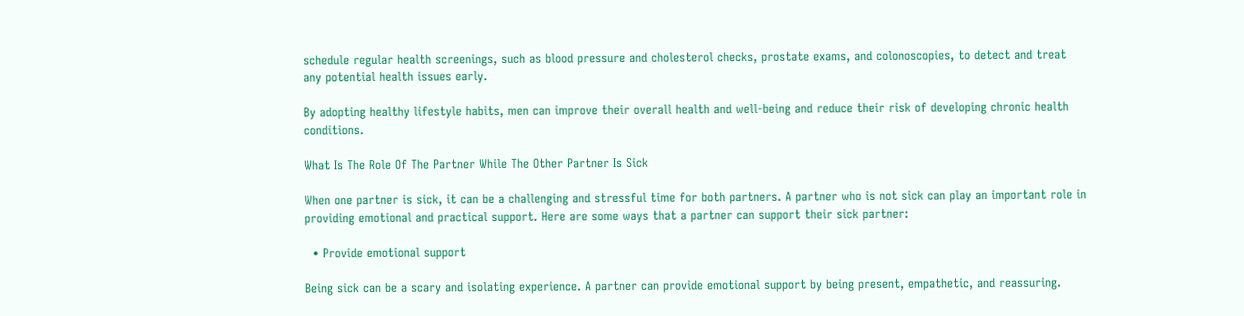schedule regular health screenings, such as blood pressure and cholesterol checks, prostate exams, and colonoscopies, to detect and treat any potential health issues early.

By adopting healthy lifestyle habits, men can improve their overall health and well-being and reduce their risk of developing chronic health conditions.

What Is The Role Of The Partner While The Other Partner Is Sick

When one partner is sick, it can be a challenging and stressful time for both partners. A partner who is not sick can play an important role in providing emotional and practical support. Here are some ways that a partner can support their sick partner:

  • Provide emotional support

Being sick can be a scary and isolating experience. A partner can provide emotional support by being present, empathetic, and reassuring.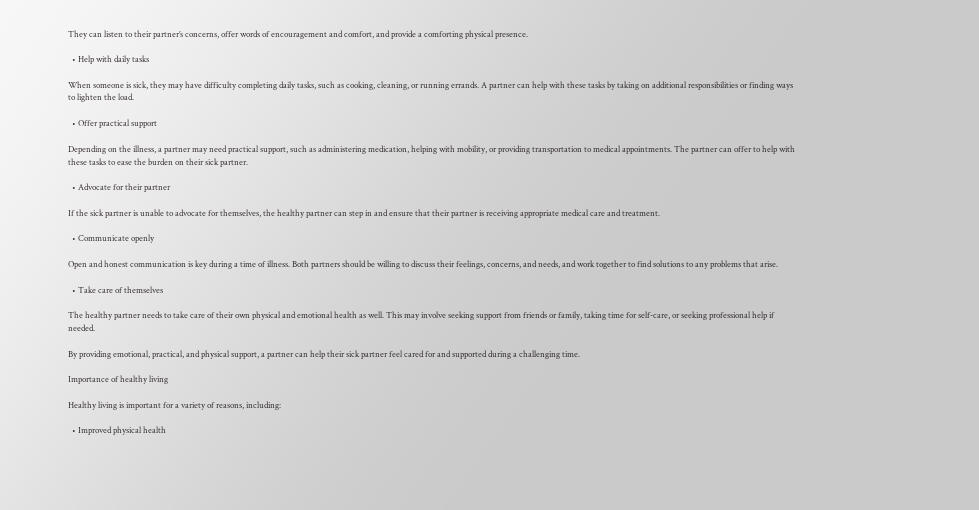They can listen to their partner’s concerns, offer words of encouragement and comfort, and provide a comforting physical presence.

  • Help with daily tasks

When someone is sick, they may have difficulty completing daily tasks, such as cooking, cleaning, or running errands. A partner can help with these tasks by taking on additional responsibilities or finding ways to lighten the load.

  • Offer practical support

Depending on the illness, a partner may need practical support, such as administering medication, helping with mobility, or providing transportation to medical appointments. The partner can offer to help with these tasks to ease the burden on their sick partner.

  • Advocate for their partner

If the sick partner is unable to advocate for themselves, the healthy partner can step in and ensure that their partner is receiving appropriate medical care and treatment.

  • Communicate openly

Open and honest communication is key during a time of illness. Both partners should be willing to discuss their feelings, concerns, and needs, and work together to find solutions to any problems that arise.

  • Take care of themselves

The healthy partner needs to take care of their own physical and emotional health as well. This may involve seeking support from friends or family, taking time for self-care, or seeking professional help if needed.

By providing emotional, practical, and physical support, a partner can help their sick partner feel cared for and supported during a challenging time.

Importance of healthy living

Healthy living is important for a variety of reasons, including:

  • Improved physical health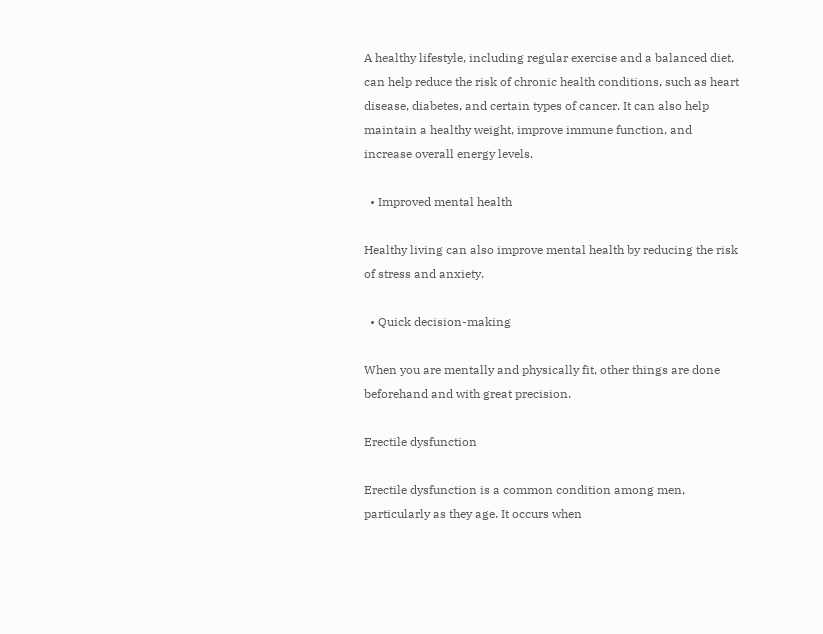A healthy lifestyle, including regular exercise and a balanced diet, can help reduce the risk of chronic health conditions, such as heart disease, diabetes, and certain types of cancer. It can also help maintain a healthy weight, improve immune function, and increase overall energy levels.

  • Improved mental health

Healthy living can also improve mental health by reducing the risk of stress and anxiety.

  • Quick decision-making

When you are mentally and physically fit, other things are done beforehand and with great precision.

Erectile dysfunction

Erectile dysfunction is a common condition among men, particularly as they age. It occurs when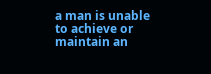a man is unable to achieve or maintain an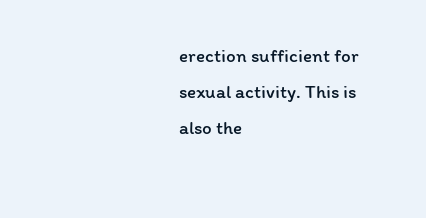erection sufficient for sexual activity. This is also the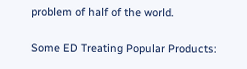problem of half of the world.

Some ED Treating Popular Products: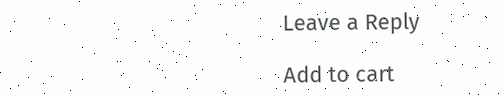Leave a Reply

Add to cart